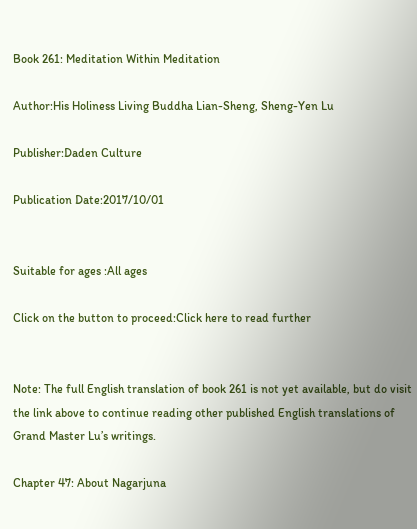Book 261: Meditation Within Meditation

Author:His Holiness Living Buddha Lian-Sheng, Sheng-Yen Lu

Publisher:Daden Culture

Publication Date:2017/10/01


Suitable for ages :All ages

Click on the button to proceed:Click here to read further


Note: The full English translation of book 261 is not yet available, but do visit the link above to continue reading other published English translations of Grand Master Lu’s writings.

Chapter 47: About Nagarjuna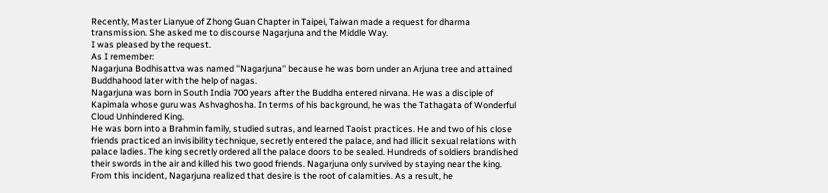Recently, Master Lianyue of Zhong Guan Chapter in Taipei, Taiwan made a request for dharma transmission. She asked me to discourse Nagarjuna and the Middle Way.
I was pleased by the request.
As I remember:
Nagarjuna Bodhisattva was named ''Nagarjuna'' because he was born under an Arjuna tree and attained Buddhahood later with the help of nagas.
Nagarjuna was born in South India 700 years after the Buddha entered nirvana. He was a disciple of Kapimala whose guru was Ashvaghosha. In terms of his background, he was the Tathagata of Wonderful Cloud Unhindered King.
He was born into a Brahmin family, studied sutras, and learned Taoist practices. He and two of his close friends practiced an invisibility technique, secretly entered the palace, and had illicit sexual relations with palace ladies. The king secretly ordered all the palace doors to be sealed. Hundreds of soldiers brandished their swords in the air and killed his two good friends. Nagarjuna only survived by staying near the king. From this incident, Nagarjuna realized that desire is the root of calamities. As a result, he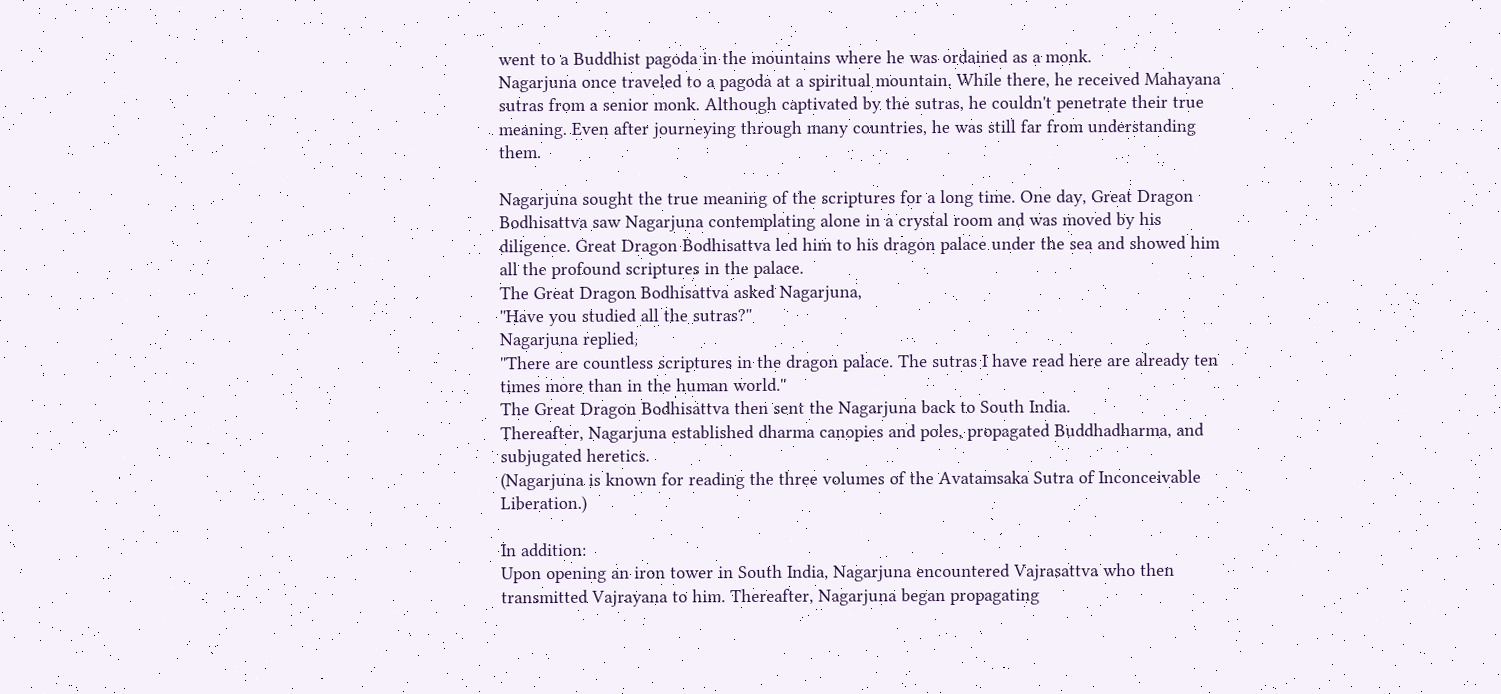went to a Buddhist pagoda in the mountains where he was ordained as a monk.
Nagarjuna once traveled to a pagoda at a spiritual mountain. While there, he received Mahayana sutras from a senior monk. Although captivated by the sutras, he couldn't penetrate their true meaning. Even after journeying through many countries, he was still far from understanding them.

Nagarjuna sought the true meaning of the scriptures for a long time. One day, Great Dragon Bodhisattva saw Nagarjuna contemplating alone in a crystal room and was moved by his diligence. Great Dragon Bodhisattva led him to his dragon palace under the sea and showed him all the profound scriptures in the palace.
The Great Dragon Bodhisattva asked Nagarjuna,
''Have you studied all the sutras?''
Nagarjuna replied,
''There are countless scriptures in the dragon palace. The sutras I have read here are already ten times more than in the human world.''
The Great Dragon Bodhisattva then sent the Nagarjuna back to South India.
Thereafter, Nagarjuna established dharma canopies and poles, propagated Buddhadharma, and subjugated heretics.
(Nagarjuna is known for reading the three volumes of the Avatamsaka Sutra of Inconceivable Liberation.)

In addition:
Upon opening an iron tower in South India, Nagarjuna encountered Vajrasattva who then transmitted Vajrayana to him. Thereafter, Nagarjuna began propagating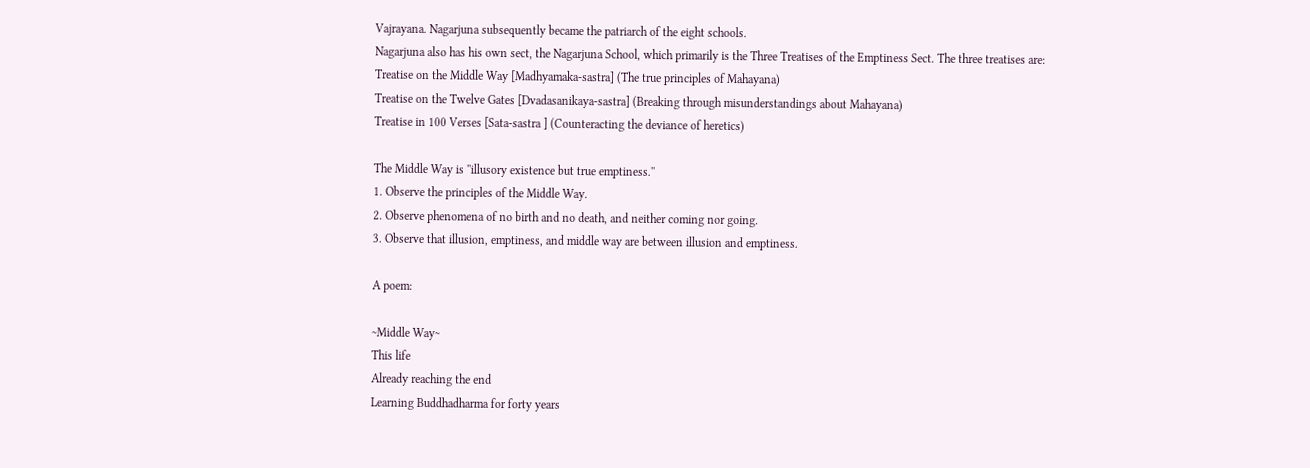Vajrayana. Nagarjuna subsequently became the patriarch of the eight schools.
Nagarjuna also has his own sect, the Nagarjuna School, which primarily is the Three Treatises of the Emptiness Sect. The three treatises are:
Treatise on the Middle Way [Madhyamaka-sastra] (The true principles of Mahayana)
Treatise on the Twelve Gates [Dvadasanikaya-sastra] (Breaking through misunderstandings about Mahayana)
Treatise in 100 Verses [Sata-sastra ] (Counteracting the deviance of heretics)

The Middle Way is ''illusory existence but true emptiness.''
1. Observe the principles of the Middle Way.
2. Observe phenomena of no birth and no death, and neither coming nor going.
3. Observe that illusion, emptiness, and middle way are between illusion and emptiness.

A poem:

~Middle Way~
This life
Already reaching the end
Learning Buddhadharma for forty years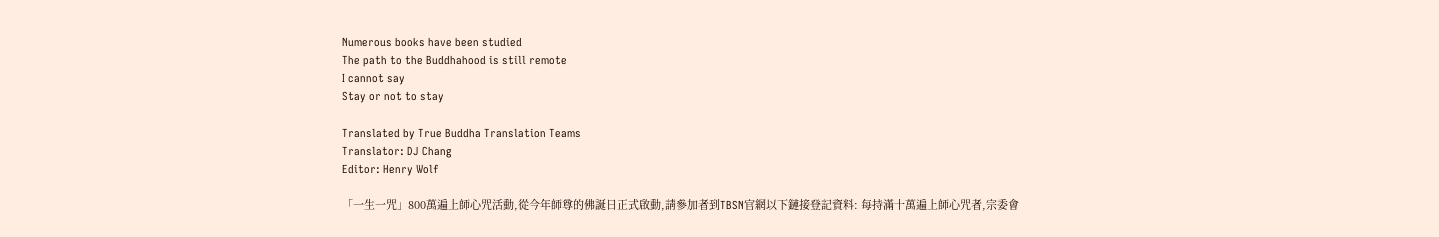Numerous books have been studied
The path to the Buddhahood is still remote
I cannot say
Stay or not to stay

Translated by True Buddha Translation Teams
Translator: DJ Chang
Editor: Henry Wolf

「一生一咒」800萬遍上師心咒活動,從今年師尊的佛誕日正式啟動,請參加者到TBSN官網以下鏈接登記資料: 每持滿十萬遍上師心咒者,宗委會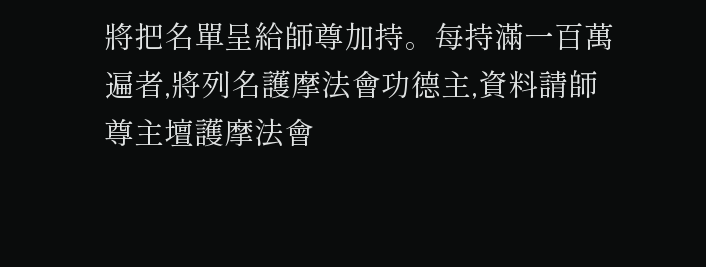將把名單呈給師尊加持。每持滿一百萬遍者,將列名護摩法會功德主,資料請師尊主壇護摩法會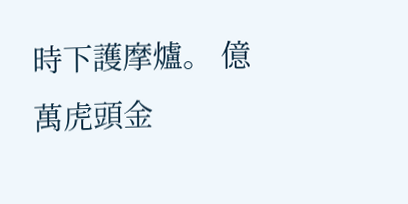時下護摩爐。 億萬虎頭金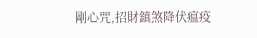剛心咒,招財鎮煞降伏瘟疫